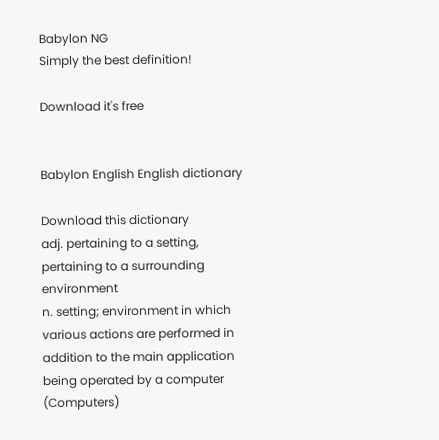Babylon NG
Simply the best definition!

Download it's free


Babylon English English dictionary

Download this dictionary
adj. pertaining to a setting, pertaining to a surrounding environment
n. setting; environment in which various actions are performed in addition to the main application being operated by a computer (Computers)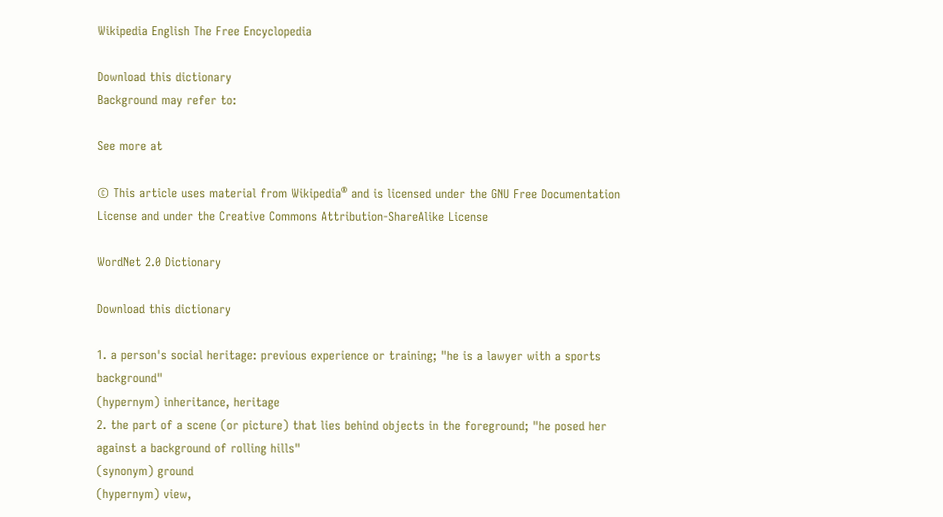Wikipedia English The Free Encyclopedia

Download this dictionary
Background may refer to:

See more at

© This article uses material from Wikipedia® and is licensed under the GNU Free Documentation License and under the Creative Commons Attribution-ShareAlike License

WordNet 2.0 Dictionary

Download this dictionary

1. a person's social heritage: previous experience or training; "he is a lawyer with a sports background"
(hypernym) inheritance, heritage
2. the part of a scene (or picture) that lies behind objects in the foreground; "he posed her against a background of rolling hills"
(synonym) ground
(hypernym) view,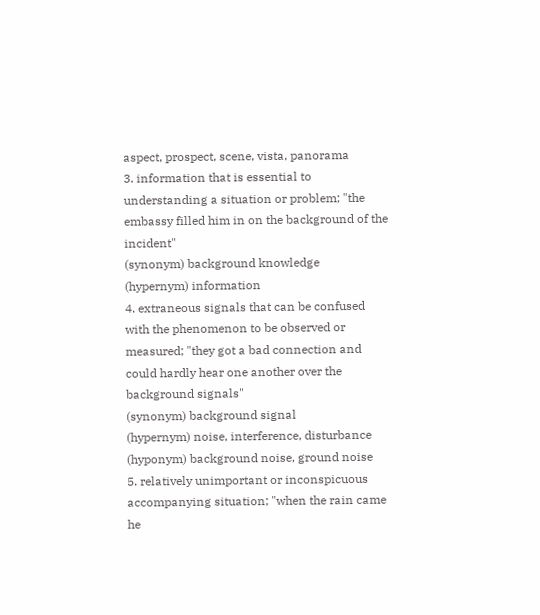aspect, prospect, scene, vista, panorama
3. information that is essential to understanding a situation or problem; "the embassy filled him in on the background of the incident"
(synonym) background knowledge
(hypernym) information
4. extraneous signals that can be confused with the phenomenon to be observed or measured; "they got a bad connection and could hardly hear one another over the background signals"
(synonym) background signal
(hypernym) noise, interference, disturbance
(hyponym) background noise, ground noise
5. relatively unimportant or inconspicuous accompanying situation; "when the rain came he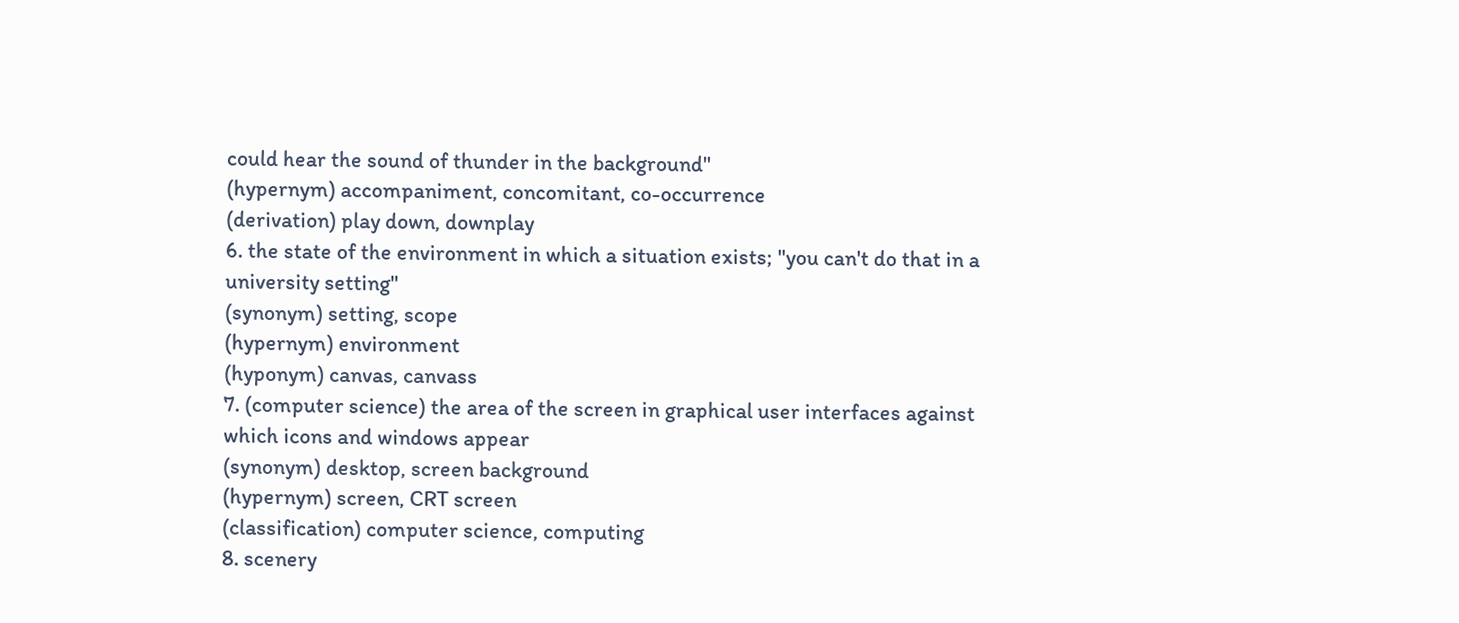could hear the sound of thunder in the background"
(hypernym) accompaniment, concomitant, co-occurrence
(derivation) play down, downplay
6. the state of the environment in which a situation exists; "you can't do that in a university setting"
(synonym) setting, scope
(hypernym) environment
(hyponym) canvas, canvass
7. (computer science) the area of the screen in graphical user interfaces against which icons and windows appear
(synonym) desktop, screen background
(hypernym) screen, CRT screen
(classification) computer science, computing
8. scenery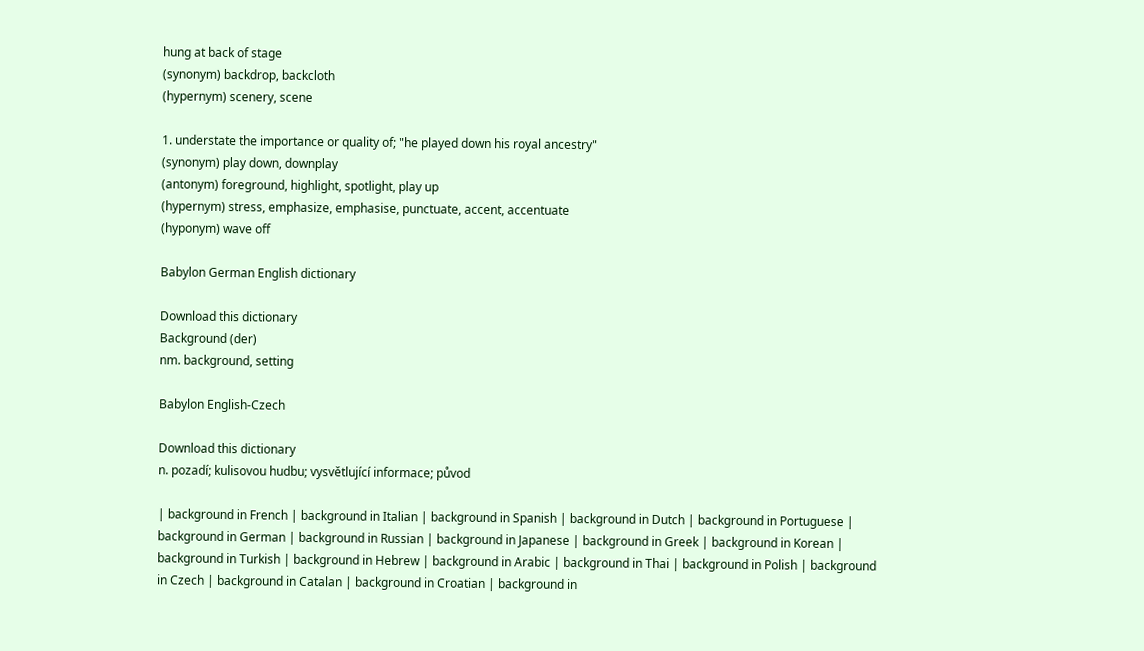hung at back of stage
(synonym) backdrop, backcloth
(hypernym) scenery, scene

1. understate the importance or quality of; "he played down his royal ancestry"
(synonym) play down, downplay
(antonym) foreground, highlight, spotlight, play up
(hypernym) stress, emphasize, emphasise, punctuate, accent, accentuate
(hyponym) wave off

Babylon German English dictionary

Download this dictionary
Background (der)
nm. background, setting

Babylon English-Czech

Download this dictionary
n. pozadí; kulisovou hudbu; vysvětlující informace; původ

| background in French | background in Italian | background in Spanish | background in Dutch | background in Portuguese | background in German | background in Russian | background in Japanese | background in Greek | background in Korean | background in Turkish | background in Hebrew | background in Arabic | background in Thai | background in Polish | background in Czech | background in Catalan | background in Croatian | background in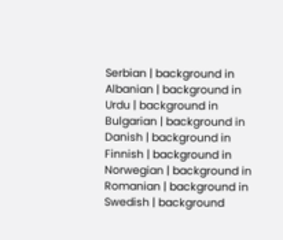Serbian | background in Albanian | background in Urdu | background in Bulgarian | background in Danish | background in Finnish | background in Norwegian | background in Romanian | background in Swedish | background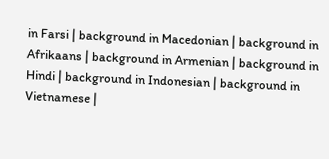in Farsi | background in Macedonian | background in Afrikaans | background in Armenian | background in Hindi | background in Indonesian | background in Vietnamese |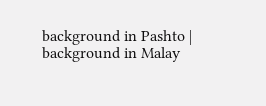background in Pashto | background in Malay